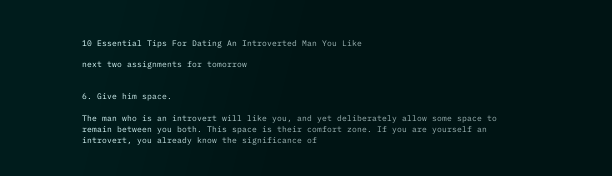10 Essential Tips For Dating An Introverted Man You Like

next two assignments for tomorrow


6. Give him space.

The man who is an introvert will like you, and yet deliberately allow some space to remain between you both. This space is their comfort zone. If you are yourself an introvert, you already know the significance of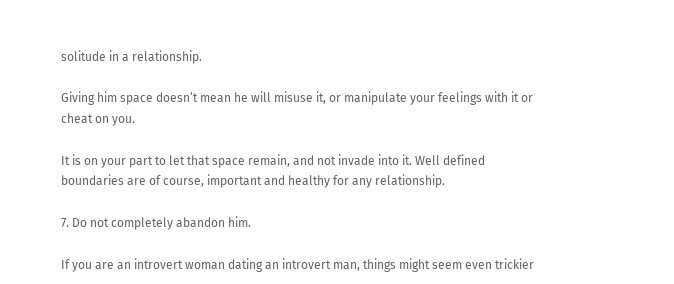solitude in a relationship.

Giving him space doesn’t mean he will misuse it, or manipulate your feelings with it or cheat on you.

It is on your part to let that space remain, and not invade into it. Well defined boundaries are of course, important and healthy for any relationship.

7. Do not completely abandon him.

If you are an introvert woman dating an introvert man, things might seem even trickier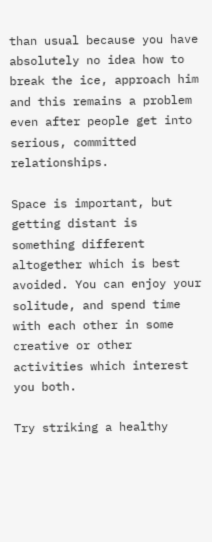than usual because you have absolutely no idea how to break the ice, approach him and this remains a problem even after people get into serious, committed relationships.

Space is important, but getting distant is something different altogether which is best avoided. You can enjoy your solitude, and spend time with each other in some creative or other activities which interest you both.

Try striking a healthy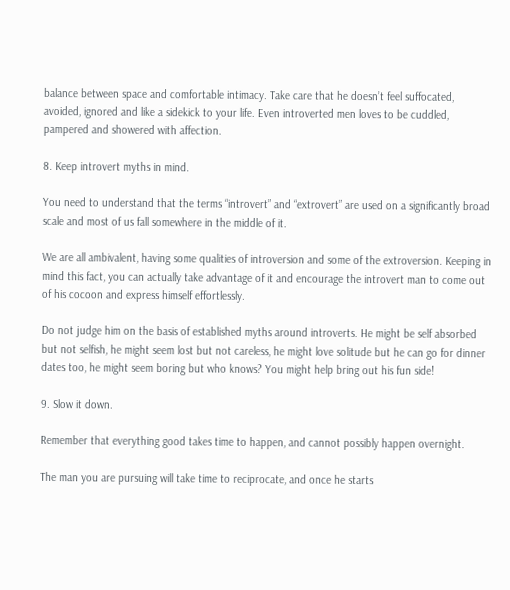balance between space and comfortable intimacy. Take care that he doesn’t feel suffocated, avoided, ignored and like a sidekick to your life. Even introverted men loves to be cuddled, pampered and showered with affection.

8. Keep introvert myths in mind.

You need to understand that the terms “introvert” and “extrovert” are used on a significantly broad scale and most of us fall somewhere in the middle of it.

We are all ambivalent, having some qualities of introversion and some of the extroversion. Keeping in mind this fact, you can actually take advantage of it and encourage the introvert man to come out of his cocoon and express himself effortlessly.

Do not judge him on the basis of established myths around introverts. He might be self absorbed but not selfish, he might seem lost but not careless, he might love solitude but he can go for dinner dates too, he might seem boring but who knows? You might help bring out his fun side!

9. Slow it down.

Remember that everything good takes time to happen, and cannot possibly happen overnight.

The man you are pursuing will take time to reciprocate, and once he starts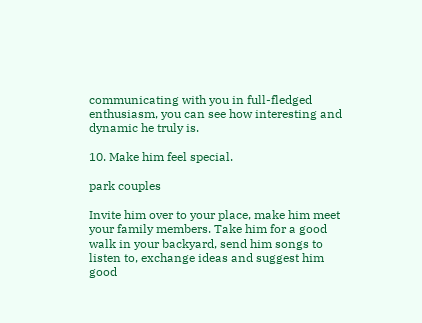communicating with you in full-fledged enthusiasm, you can see how interesting and dynamic he truly is.

10. Make him feel special.

park couples

Invite him over to your place, make him meet your family members. Take him for a good walk in your backyard, send him songs to listen to, exchange ideas and suggest him good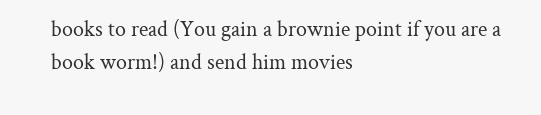books to read (You gain a brownie point if you are a book worm!) and send him movies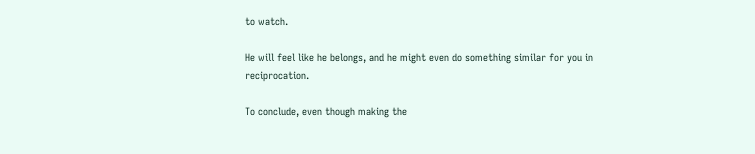to watch.

He will feel like he belongs, and he might even do something similar for you in reciprocation.

To conclude, even though making the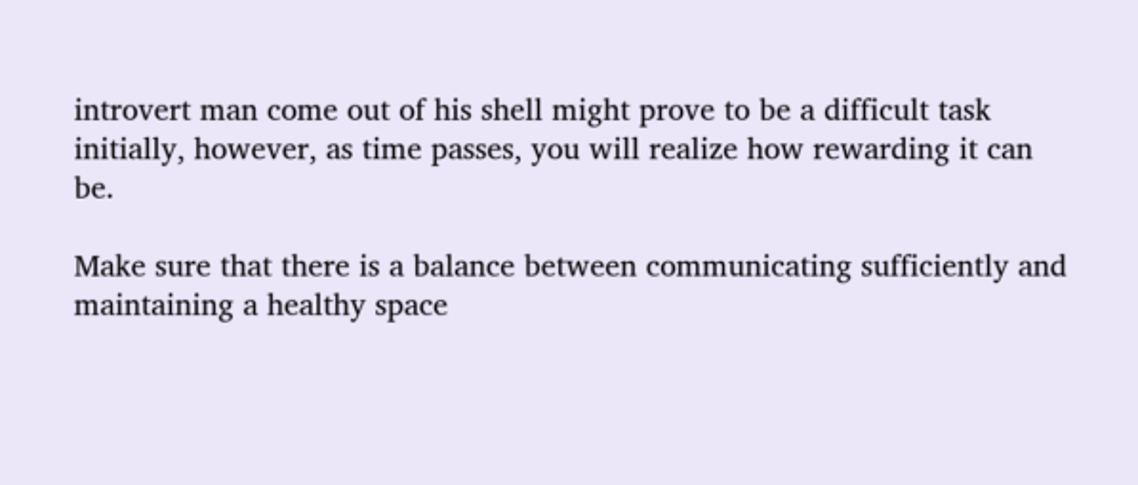introvert man come out of his shell might prove to be a difficult task initially, however, as time passes, you will realize how rewarding it can be.

Make sure that there is a balance between communicating sufficiently and maintaining a healthy space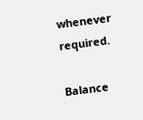whenever required.

Balance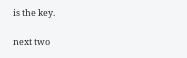is the key.

next two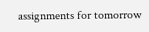assignments for tomorrow